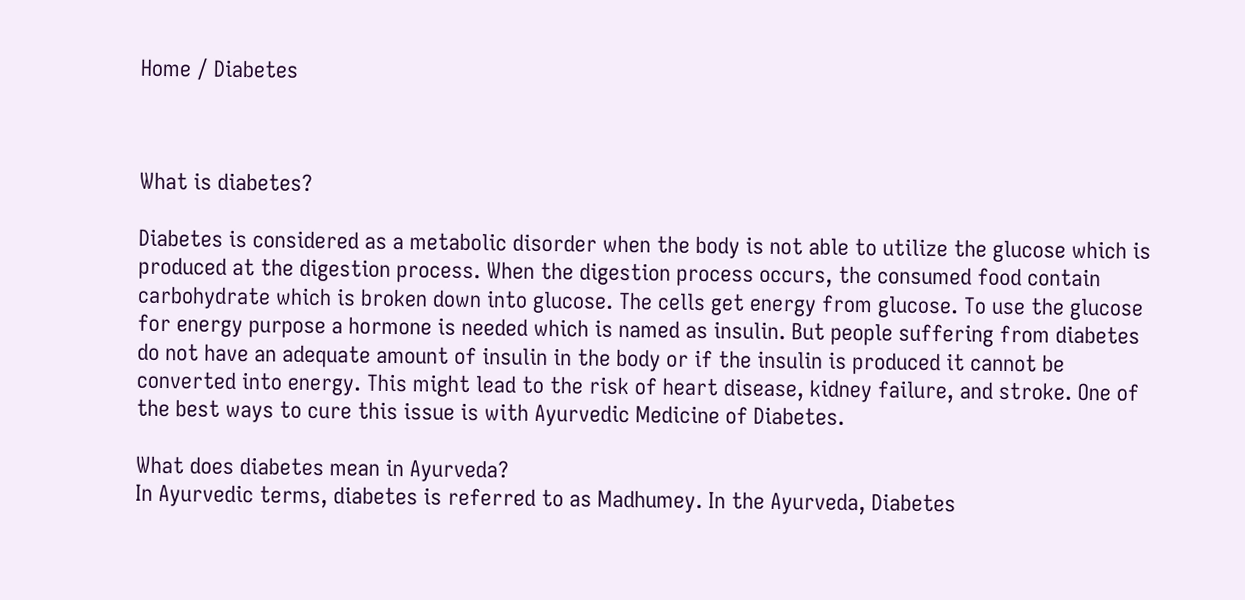Home / Diabetes



What is diabetes?

Diabetes is considered as a metabolic disorder when the body is not able to utilize the glucose which is produced at the digestion process. When the digestion process occurs, the consumed food contain carbohydrate which is broken down into glucose. The cells get energy from glucose. To use the glucose for energy purpose a hormone is needed which is named as insulin. But people suffering from diabetes do not have an adequate amount of insulin in the body or if the insulin is produced it cannot be converted into energy. This might lead to the risk of heart disease, kidney failure, and stroke. One of the best ways to cure this issue is with Ayurvedic Medicine of Diabetes.

What does diabetes mean in Ayurveda?
In Ayurvedic terms, diabetes is referred to as Madhumey. In the Ayurveda, Diabetes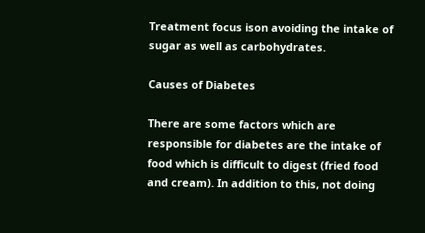Treatment focus ison avoiding the intake of sugar as well as carbohydrates.

Causes of Diabetes

There are some factors which are responsible for diabetes are the intake of food which is difficult to digest (fried food and cream). In addition to this, not doing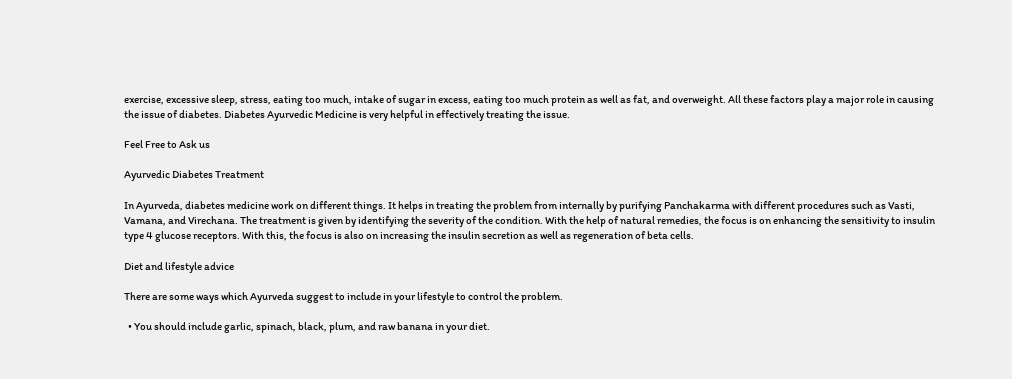exercise, excessive sleep, stress, eating too much, intake of sugar in excess, eating too much protein as well as fat, and overweight. All these factors play a major role in causing the issue of diabetes. Diabetes Ayurvedic Medicine is very helpful in effectively treating the issue.

Feel Free to Ask us

Ayurvedic Diabetes Treatment

In Ayurveda, diabetes medicine work on different things. It helps in treating the problem from internally by purifying Panchakarma with different procedures such as Vasti, Vamana, and Virechana. The treatment is given by identifying the severity of the condition. With the help of natural remedies, the focus is on enhancing the sensitivity to insulin type 4 glucose receptors. With this, the focus is also on increasing the insulin secretion as well as regeneration of beta cells.

Diet and lifestyle advice

There are some ways which Ayurveda suggest to include in your lifestyle to control the problem.

  • You should include garlic, spinach, black, plum, and raw banana in your diet.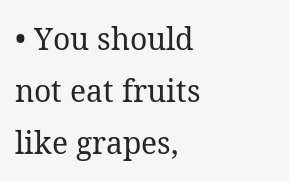• You should not eat fruits like grapes,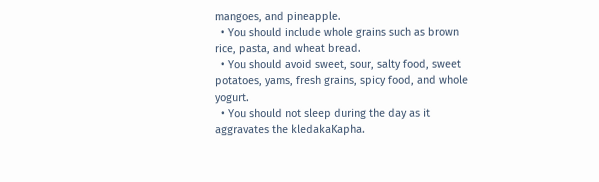mangoes, and pineapple.
  • You should include whole grains such as brown rice, pasta, and wheat bread.
  • You should avoid sweet, sour, salty food, sweet potatoes, yams, fresh grains, spicy food, and whole yogurt.
  • You should not sleep during the day as it aggravates the kledakaKapha.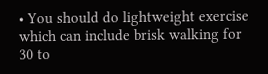• You should do lightweight exercise which can include brisk walking for 30 to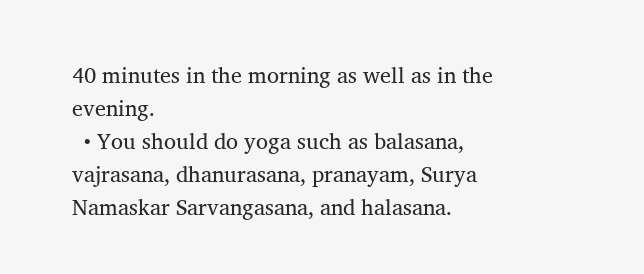40 minutes in the morning as well as in the evening.
  • You should do yoga such as balasana, vajrasana, dhanurasana, pranayam, Surya Namaskar Sarvangasana, and halasana.